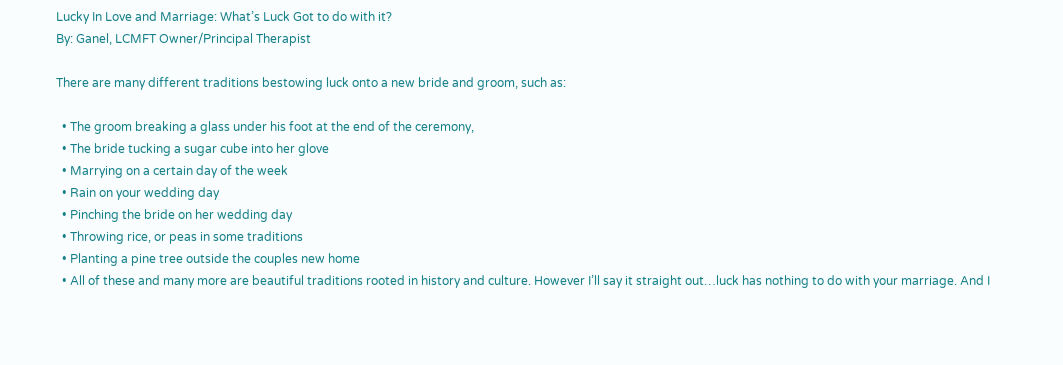Lucky In Love and Marriage: What’s Luck Got to do with it?
By: Ganel, LCMFT Owner/Principal Therapist

There are many different traditions bestowing luck onto a new bride and groom, such as:

  • The groom breaking a glass under his foot at the end of the ceremony,
  • The bride tucking a sugar cube into her glove
  • Marrying on a certain day of the week
  • Rain on your wedding day
  • Pinching the bride on her wedding day
  • Throwing rice, or peas in some traditions
  • Planting a pine tree outside the couples new home
  • All of these and many more are beautiful traditions rooted in history and culture. However I’ll say it straight out…luck has nothing to do with your marriage. And I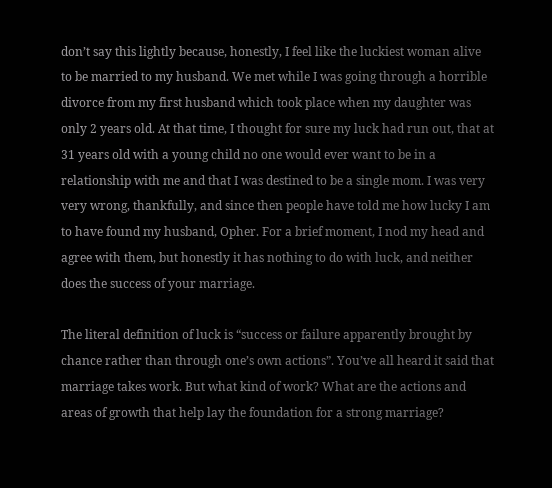don’t say this lightly because, honestly, I feel like the luckiest woman alive to be married to my husband. We met while I was going through a horrible divorce from my first husband which took place when my daughter was only 2 years old. At that time, I thought for sure my luck had run out, that at 31 years old with a young child no one would ever want to be in a relationship with me and that I was destined to be a single mom. I was very very wrong, thankfully, and since then people have told me how lucky I am to have found my husband, Opher. For a brief moment, I nod my head and agree with them, but honestly it has nothing to do with luck, and neither does the success of your marriage.

The literal definition of luck is “success or failure apparently brought by chance rather than through one’s own actions”. You’ve all heard it said that marriage takes work. But what kind of work? What are the actions and areas of growth that help lay the foundation for a strong marriage?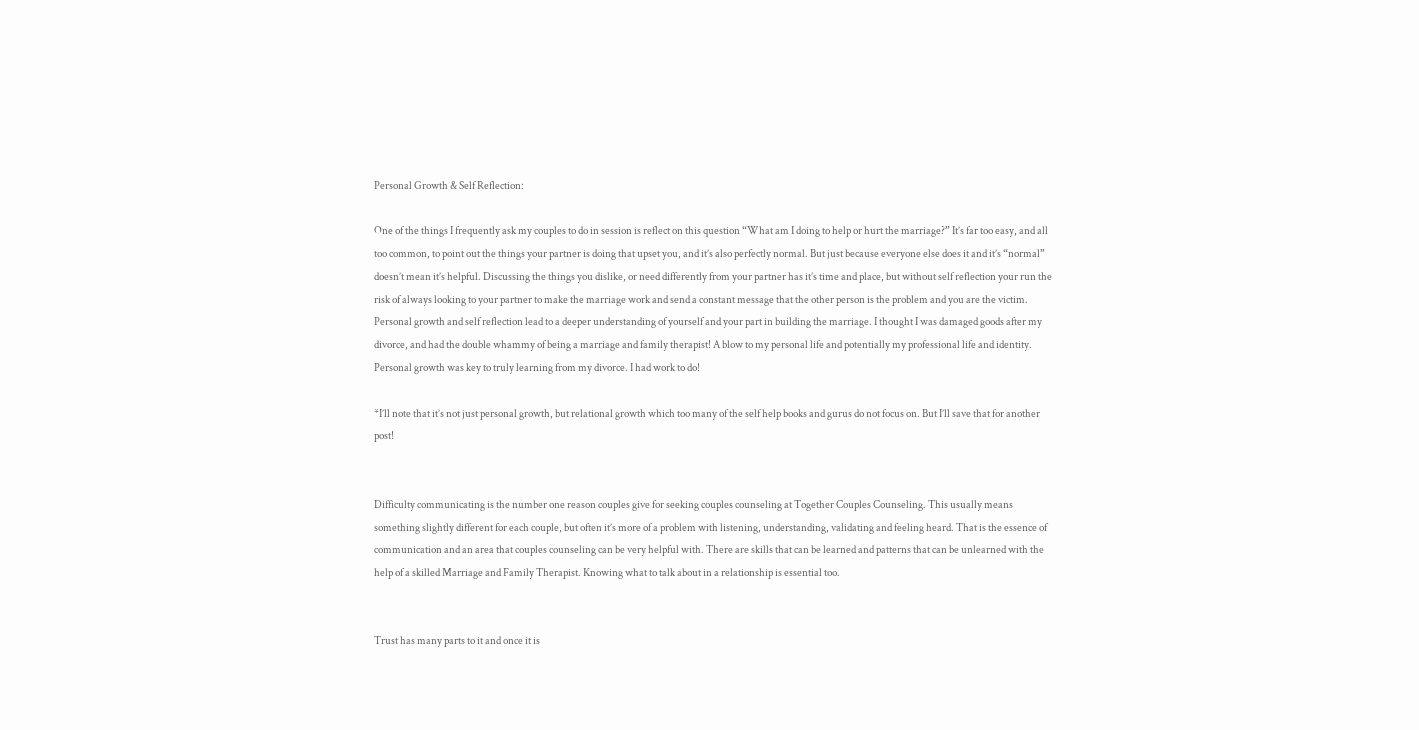Personal Growth & Self Reflection:

One of the things I frequently ask my couples to do in session is reflect on this question “What am I doing to help or hurt the marriage?” It’s far too easy, and all too common, to point out the things your partner is doing that upset you, and it’s also perfectly normal. But just because everyone else does it and it’s “normal” doesn’t mean it’s helpful. Discussing the things you dislike, or need differently from your partner has it’s time and place, but without self reflection your run the risk of always looking to your partner to make the marriage work and send a constant message that the other person is the problem and you are the victim. Personal growth and self reflection lead to a deeper understanding of yourself and your part in building the marriage. I thought I was damaged goods after my divorce, and had the double whammy of being a marriage and family therapist! A blow to my personal life and potentially my professional life and identity. Personal growth was key to truly learning from my divorce. I had work to do!

*I’ll note that it’s not just personal growth, but relational growth which too many of the self help books and gurus do not focus on. But I’ll save that for another post!


Difficulty communicating is the number one reason couples give for seeking couples counseling at Together Couples Counseling. This usually means something slightly different for each couple, but often it’s more of a problem with listening, understanding, validating and feeling heard. That is the essence of communication and an area that couples counseling can be very helpful with. There are skills that can be learned and patterns that can be unlearned with the help of a skilled Marriage and Family Therapist. Knowing what to talk about in a relationship is essential too.


Trust has many parts to it and once it is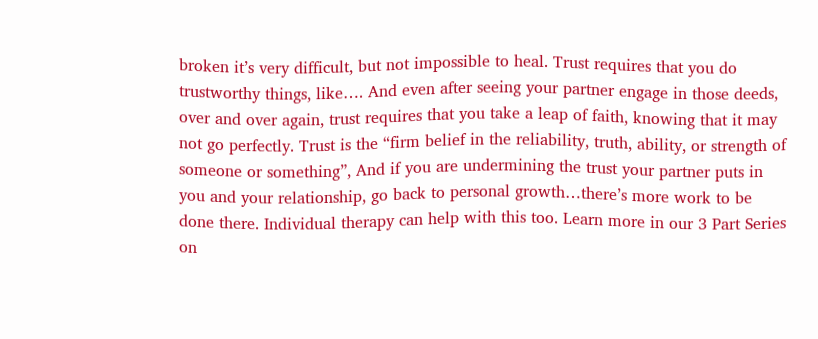broken it’s very difficult, but not impossible to heal. Trust requires that you do trustworthy things, like…. And even after seeing your partner engage in those deeds,  over and over again, trust requires that you take a leap of faith, knowing that it may not go perfectly. Trust is the “firm belief in the reliability, truth, ability, or strength of someone or something”, And if you are undermining the trust your partner puts in you and your relationship, go back to personal growth…there’s more work to be done there. Individual therapy can help with this too. Learn more in our 3 Part Series on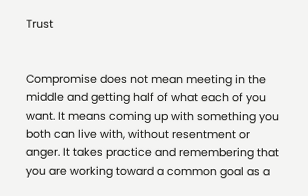Trust


Compromise does not mean meeting in the middle and getting half of what each of you want. It means coming up with something you both can live with, without resentment or anger. It takes practice and remembering that you are working toward a common goal as a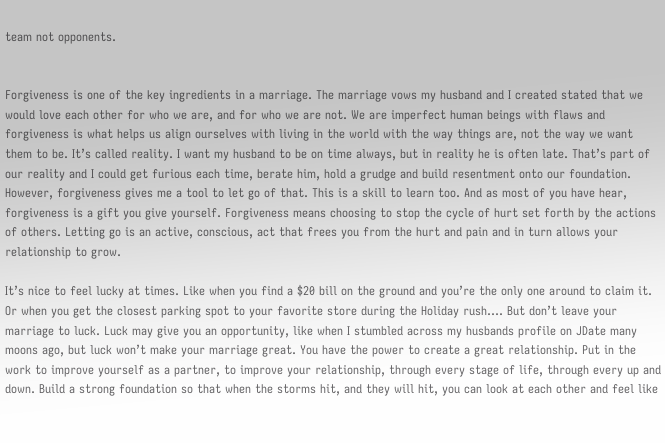team not opponents.


Forgiveness is one of the key ingredients in a marriage. The marriage vows my husband and I created stated that we would love each other for who we are, and for who we are not. We are imperfect human beings with flaws and forgiveness is what helps us align ourselves with living in the world with the way things are, not the way we want them to be. It’s called reality. I want my husband to be on time always, but in reality he is often late. That’s part of our reality and I could get furious each time, berate him, hold a grudge and build resentment onto our foundation. However, forgiveness gives me a tool to let go of that. This is a skill to learn too. And as most of you have hear, forgiveness is a gift you give yourself. Forgiveness means choosing to stop the cycle of hurt set forth by the actions of others. Letting go is an active, conscious, act that frees you from the hurt and pain and in turn allows your relationship to grow.

It’s nice to feel lucky at times. Like when you find a $20 bill on the ground and you’re the only one around to claim it. Or when you get the closest parking spot to your favorite store during the Holiday rush…. But don’t leave your marriage to luck. Luck may give you an opportunity, like when I stumbled across my husbands profile on JDate many moons ago, but luck won’t make your marriage great. You have the power to create a great relationship. Put in the work to improve yourself as a partner, to improve your relationship, through every stage of life, through every up and down. Build a strong foundation so that when the storms hit, and they will hit, you can look at each other and feel like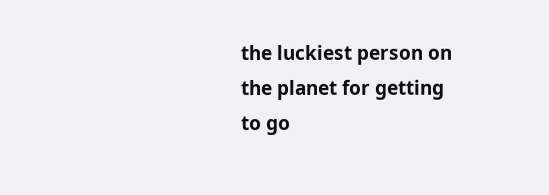the luckiest person on the planet for getting to go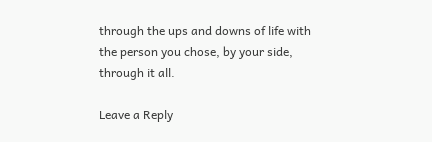through the ups and downs of life with the person you chose, by your side, through it all.

Leave a Reply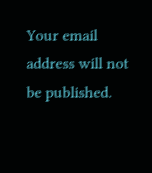Your email address will not be published.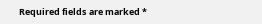Required fields are marked *